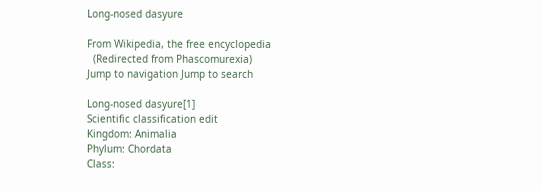Long-nosed dasyure

From Wikipedia, the free encyclopedia
  (Redirected from Phascomurexia)
Jump to navigation Jump to search

Long-nosed dasyure[1]
Scientific classification edit
Kingdom: Animalia
Phylum: Chordata
Class: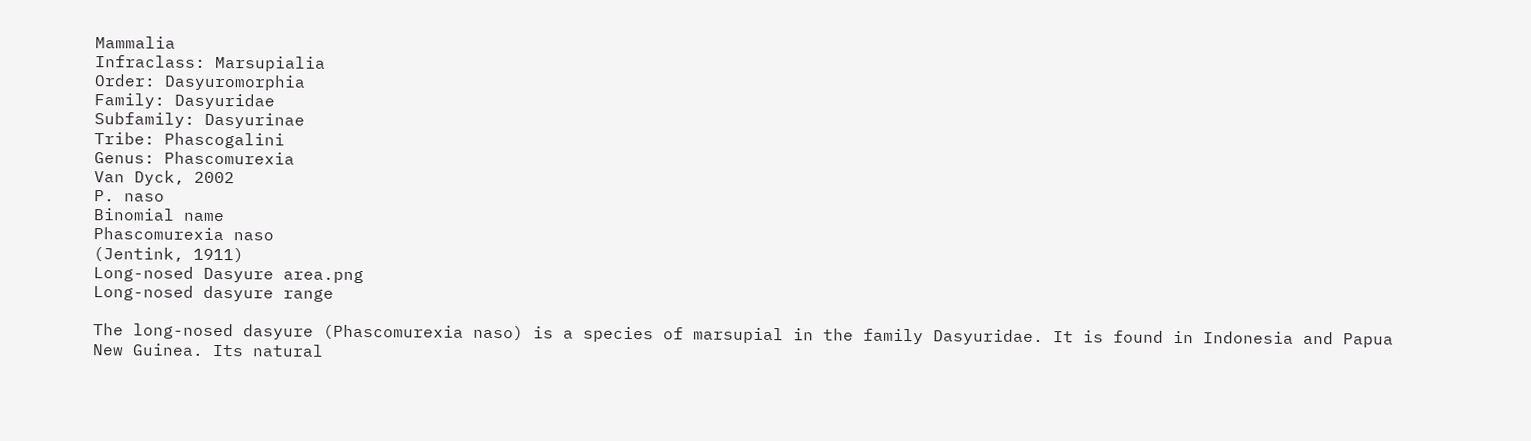Mammalia
Infraclass: Marsupialia
Order: Dasyuromorphia
Family: Dasyuridae
Subfamily: Dasyurinae
Tribe: Phascogalini
Genus: Phascomurexia
Van Dyck, 2002
P. naso
Binomial name
Phascomurexia naso
(Jentink, 1911)
Long-nosed Dasyure area.png
Long-nosed dasyure range

The long-nosed dasyure (Phascomurexia naso) is a species of marsupial in the family Dasyuridae. It is found in Indonesia and Papua New Guinea. Its natural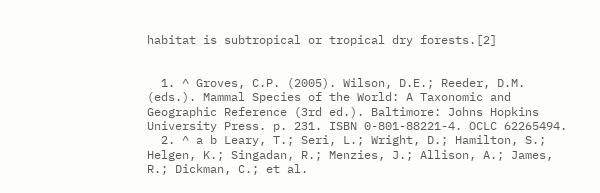habitat is subtropical or tropical dry forests.[2]


  1. ^ Groves, C.P. (2005). Wilson, D.E.; Reeder, D.M. (eds.). Mammal Species of the World: A Taxonomic and Geographic Reference (3rd ed.). Baltimore: Johns Hopkins University Press. p. 231. ISBN 0-801-88221-4. OCLC 62265494.
  2. ^ a b Leary, T.; Seri, L.; Wright, D.; Hamilton, S.; Helgen, K.; Singadan, R.; Menzies, J.; Allison, A.; James, R.; Dickman, C.; et al.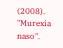(2008). "Murexia naso".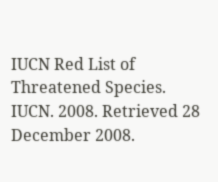IUCN Red List of Threatened Species. IUCN. 2008. Retrieved 28 December 2008.